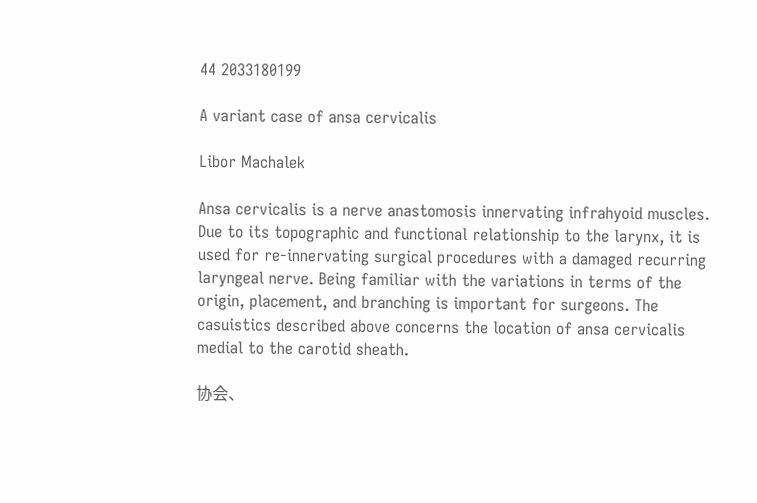44 2033180199

A variant case of ansa cervicalis

Libor Machalek

Ansa cervicalis is a nerve anastomosis innervating infrahyoid muscles. Due to its topographic and functional relationship to the larynx, it is used for re-innervating surgical procedures with a damaged recurring laryngeal nerve. Being familiar with the variations in terms of the origin, placement, and branching is important for surgeons. The casuistics described above concerns the location of ansa cervicalis medial to the carotid sheath.

协会、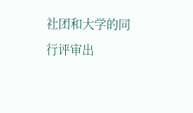社团和大学的同行评审出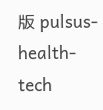版 pulsus-health-tech